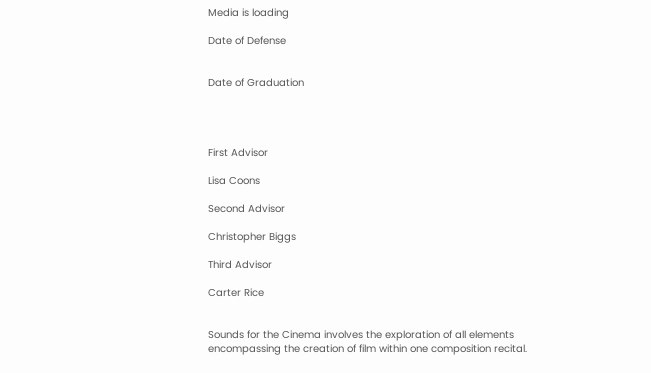Media is loading

Date of Defense


Date of Graduation




First Advisor

Lisa Coons

Second Advisor

Christopher Biggs

Third Advisor

Carter Rice


Sounds for the Cinema involves the exploration of all elements encompassing the creation of film within one composition recital.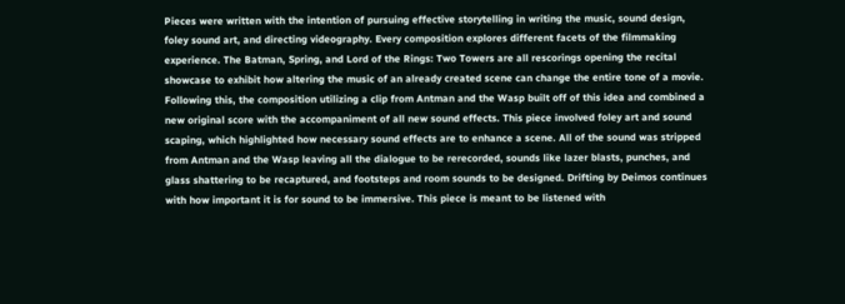Pieces were written with the intention of pursuing effective storytelling in writing the music, sound design, foley sound art, and directing videography. Every composition explores different facets of the filmmaking experience. The Batman, Spring, and Lord of the Rings: Two Towers are all rescorings opening the recital showcase to exhibit how altering the music of an already created scene can change the entire tone of a movie. Following this, the composition utilizing a clip from Antman and the Wasp built off of this idea and combined a new original score with the accompaniment of all new sound effects. This piece involved foley art and sound scaping, which highlighted how necessary sound effects are to enhance a scene. All of the sound was stripped from Antman and the Wasp leaving all the dialogue to be rerecorded, sounds like lazer blasts, punches, and glass shattering to be recaptured, and footsteps and room sounds to be designed. Drifting by Deimos continues with how important it is for sound to be immersive. This piece is meant to be listened with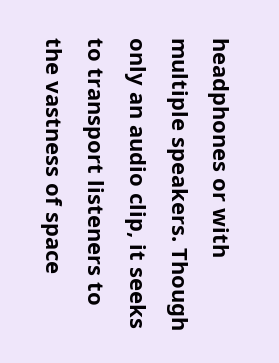headphones or with multiple speakers. Though only an audio clip, it seeks to transport listeners to the vastness of space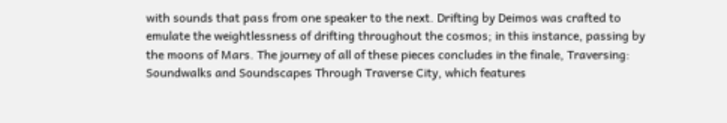with sounds that pass from one speaker to the next. Drifting by Deimos was crafted to emulate the weightlessness of drifting throughout the cosmos; in this instance, passing by the moons of Mars. The journey of all of these pieces concludes in the finale, Traversing: Soundwalks and Soundscapes Through Traverse City, which features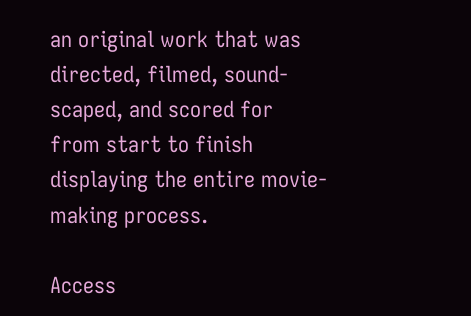an original work that was directed, filmed, sound-scaped, and scored for from start to finish displaying the entire movie-making process.

Access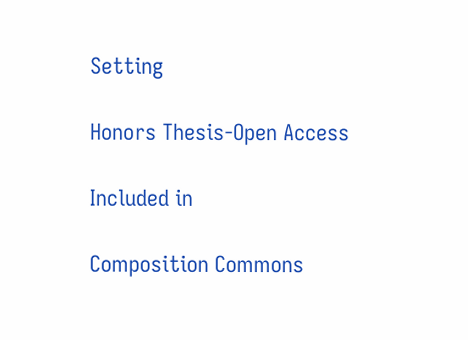Setting

Honors Thesis-Open Access

Included in

Composition Commons